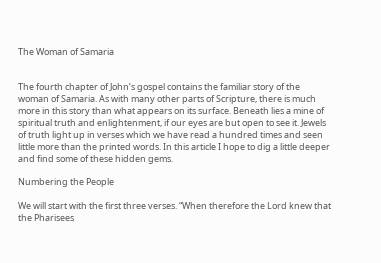The Woman of Samaria


The fourth chapter of John’s gospel contains the familiar story of the woman of Samaria. As with many other parts of Scripture, there is much more in this story than what appears on its surface. Beneath lies a mine of spiritual truth and enlightenment, if our eyes are but open to see it. Jewels of truth light up in verses which we have read a hundred times and seen little more than the printed words. In this article I hope to dig a little deeper and find some of these hidden gems.

Numbering the People

We will start with the first three verses. “When therefore the Lord knew that the Pharisees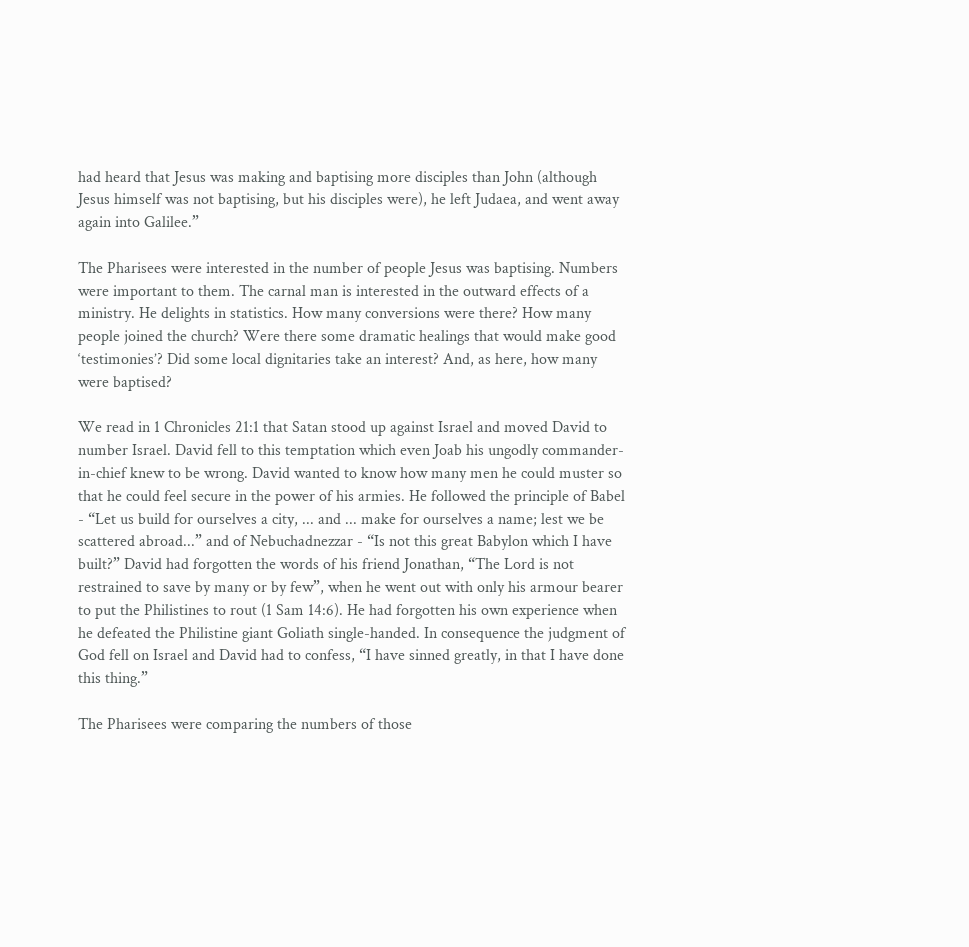had heard that Jesus was making and baptising more disciples than John (although Jesus himself was not baptising, but his disciples were), he left Judaea, and went away again into Galilee.”

The Pharisees were interested in the number of people Jesus was baptising. Numbers were important to them. The carnal man is interested in the outward effects of a ministry. He delights in statistics. How many conversions were there? How many people joined the church? Were there some dramatic healings that would make good ‘testimonies’? Did some local dignitaries take an interest? And, as here, how many were baptised?

We read in 1 Chronicles 21:1 that Satan stood up against Israel and moved David to number Israel. David fell to this temptation which even Joab his ungodly commander-in-chief knew to be wrong. David wanted to know how many men he could muster so that he could feel secure in the power of his armies. He followed the principle of Babel - “Let us build for ourselves a city, ... and ... make for ourselves a name; lest we be scattered abroad...” and of Nebuchadnezzar - “Is not this great Babylon which I have built?” David had forgotten the words of his friend Jonathan, “The Lord is not restrained to save by many or by few”, when he went out with only his armour bearer to put the Philistines to rout (1 Sam 14:6). He had forgotten his own experience when he defeated the Philistine giant Goliath single-handed. In consequence the judgment of God fell on Israel and David had to confess, “I have sinned greatly, in that I have done this thing.”

The Pharisees were comparing the numbers of those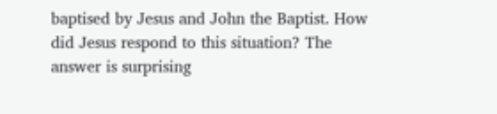baptised by Jesus and John the Baptist. How did Jesus respond to this situation? The answer is surprising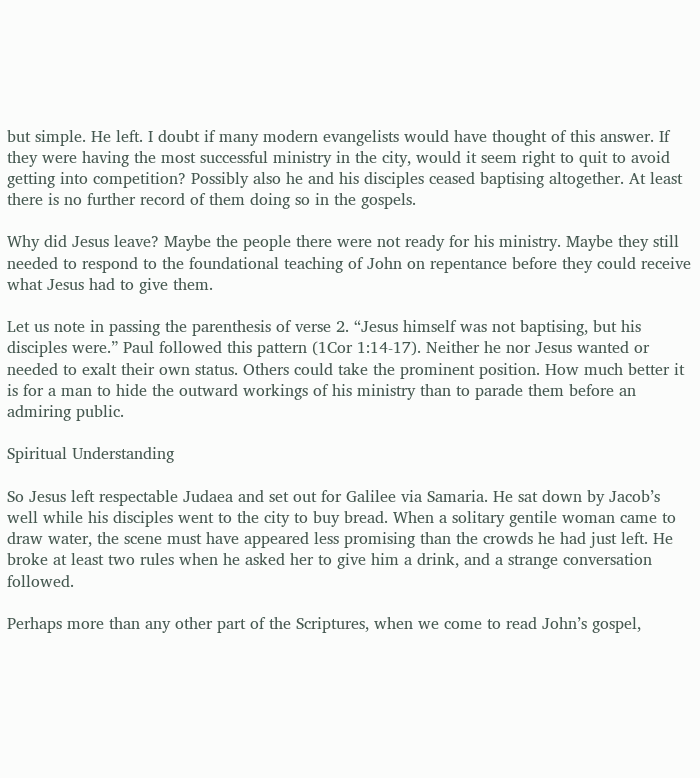but simple. He left. I doubt if many modern evangelists would have thought of this answer. If they were having the most successful ministry in the city, would it seem right to quit to avoid getting into competition? Possibly also he and his disciples ceased baptising altogether. At least there is no further record of them doing so in the gospels.

Why did Jesus leave? Maybe the people there were not ready for his ministry. Maybe they still needed to respond to the foundational teaching of John on repentance before they could receive what Jesus had to give them.

Let us note in passing the parenthesis of verse 2. “Jesus himself was not baptising, but his disciples were.” Paul followed this pattern (1Cor 1:14-17). Neither he nor Jesus wanted or needed to exalt their own status. Others could take the prominent position. How much better it is for a man to hide the outward workings of his ministry than to parade them before an admiring public.

Spiritual Understanding

So Jesus left respectable Judaea and set out for Galilee via Samaria. He sat down by Jacob’s well while his disciples went to the city to buy bread. When a solitary gentile woman came to draw water, the scene must have appeared less promising than the crowds he had just left. He broke at least two rules when he asked her to give him a drink, and a strange conversation followed.

Perhaps more than any other part of the Scriptures, when we come to read John’s gospel,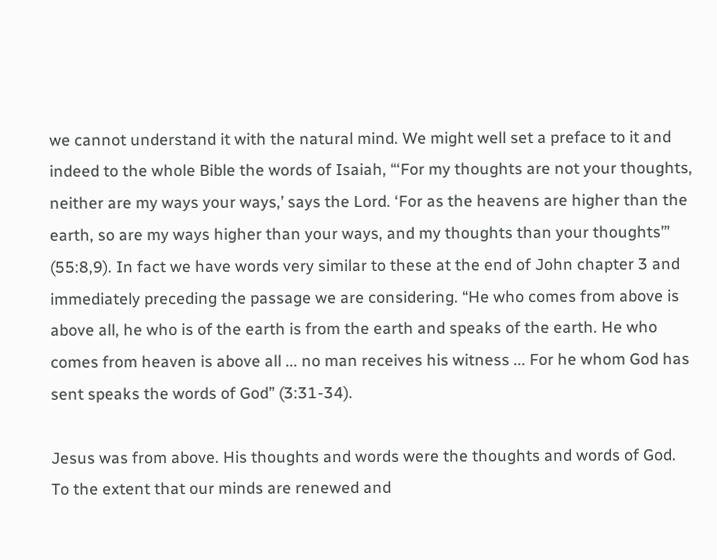we cannot understand it with the natural mind. We might well set a preface to it and indeed to the whole Bible the words of Isaiah, “‘For my thoughts are not your thoughts, neither are my ways your ways,’ says the Lord. ‘For as the heavens are higher than the earth, so are my ways higher than your ways, and my thoughts than your thoughts’” (55:8,9). In fact we have words very similar to these at the end of John chapter 3 and immediately preceding the passage we are considering. “He who comes from above is above all, he who is of the earth is from the earth and speaks of the earth. He who comes from heaven is above all ... no man receives his witness ... For he whom God has sent speaks the words of God” (3:31-34).

Jesus was from above. His thoughts and words were the thoughts and words of God. To the extent that our minds are renewed and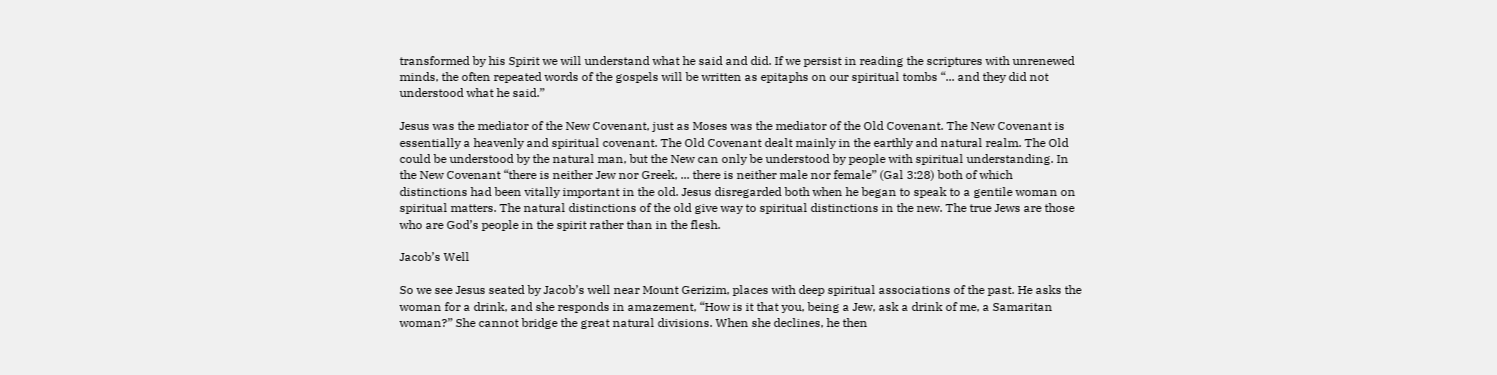transformed by his Spirit we will understand what he said and did. If we persist in reading the scriptures with unrenewed minds, the often repeated words of the gospels will be written as epitaphs on our spiritual tombs “... and they did not understood what he said.”

Jesus was the mediator of the New Covenant, just as Moses was the mediator of the Old Covenant. The New Covenant is essentially a heavenly and spiritual covenant. The Old Covenant dealt mainly in the earthly and natural realm. The Old could be understood by the natural man, but the New can only be understood by people with spiritual understanding. In the New Covenant “there is neither Jew nor Greek, ... there is neither male nor female” (Gal 3:28) both of which distinctions had been vitally important in the old. Jesus disregarded both when he began to speak to a gentile woman on spiritual matters. The natural distinctions of the old give way to spiritual distinctions in the new. The true Jews are those who are God’s people in the spirit rather than in the flesh.

Jacob’s Well

So we see Jesus seated by Jacob’s well near Mount Gerizim, places with deep spiritual associations of the past. He asks the woman for a drink, and she responds in amazement, “How is it that you, being a Jew, ask a drink of me, a Samaritan woman?” She cannot bridge the great natural divisions. When she declines, he then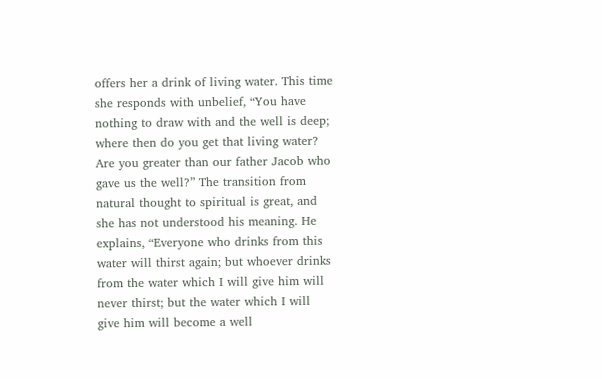offers her a drink of living water. This time she responds with unbelief, “You have nothing to draw with and the well is deep; where then do you get that living water? Are you greater than our father Jacob who gave us the well?” The transition from natural thought to spiritual is great, and she has not understood his meaning. He explains, “Everyone who drinks from this water will thirst again; but whoever drinks from the water which I will give him will never thirst; but the water which I will give him will become a well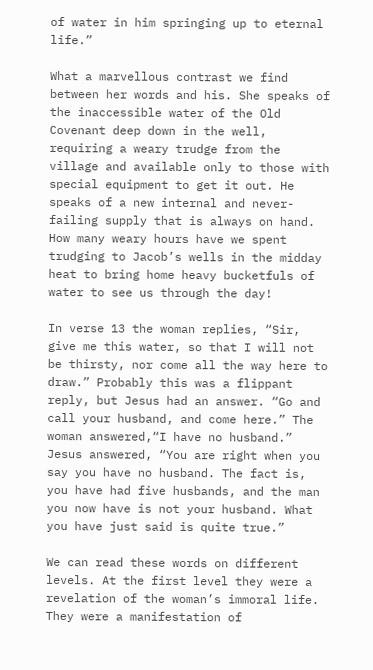of water in him springing up to eternal life.”

What a marvellous contrast we find between her words and his. She speaks of the inaccessible water of the Old Covenant deep down in the well, requiring a weary trudge from the village and available only to those with special equipment to get it out. He speaks of a new internal and never-failing supply that is always on hand. How many weary hours have we spent trudging to Jacob’s wells in the midday heat to bring home heavy bucketfuls of water to see us through the day!

In verse 13 the woman replies, “Sir, give me this water, so that I will not be thirsty, nor come all the way here to draw.” Probably this was a flippant reply, but Jesus had an answer. “Go and call your husband, and come here.” The woman answered,“I have no husband.” Jesus answered, “You are right when you say you have no husband. The fact is, you have had five husbands, and the man you now have is not your husband. What you have just said is quite true.”

We can read these words on different levels. At the first level they were a revelation of the woman’s immoral life. They were a manifestation of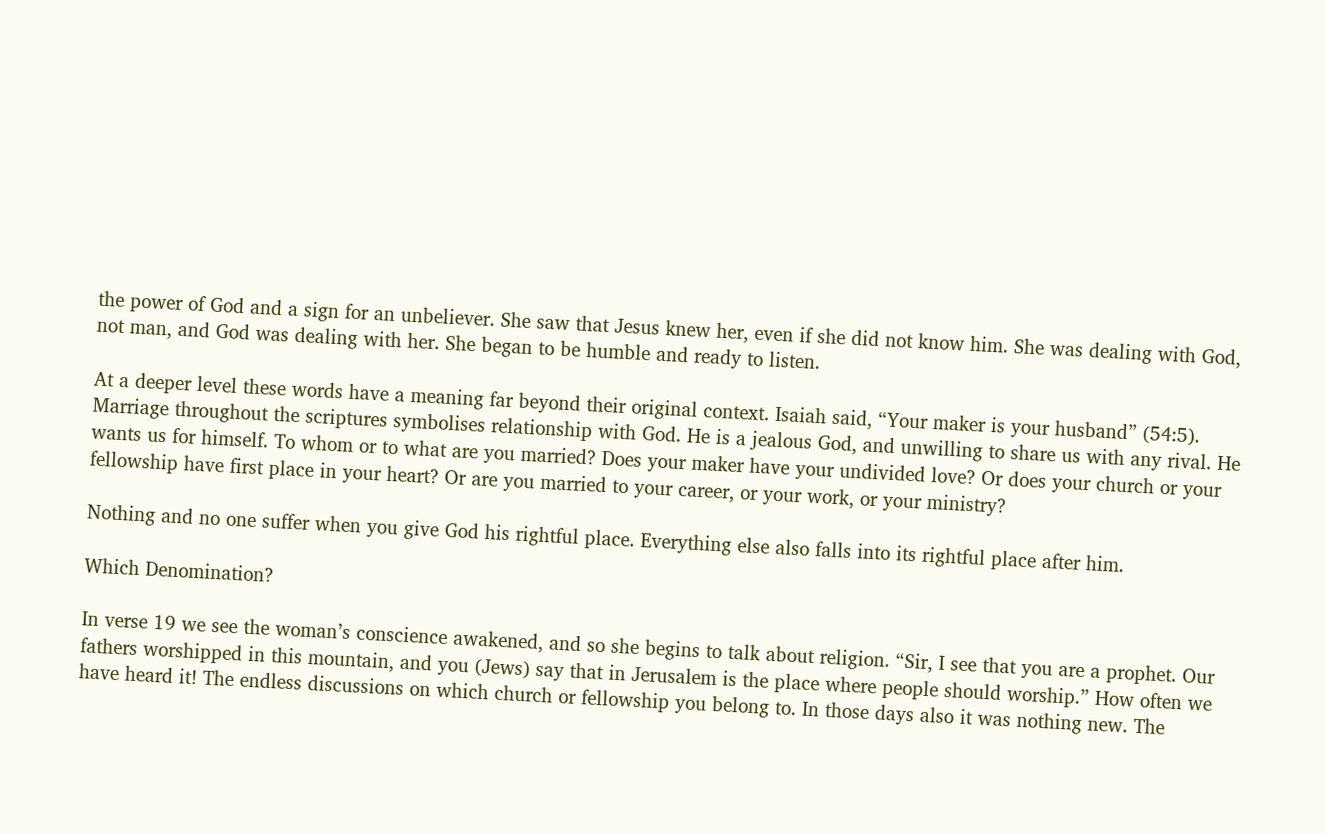the power of God and a sign for an unbeliever. She saw that Jesus knew her, even if she did not know him. She was dealing with God, not man, and God was dealing with her. She began to be humble and ready to listen.

At a deeper level these words have a meaning far beyond their original context. Isaiah said, “Your maker is your husband” (54:5). Marriage throughout the scriptures symbolises relationship with God. He is a jealous God, and unwilling to share us with any rival. He wants us for himself. To whom or to what are you married? Does your maker have your undivided love? Or does your church or your fellowship have first place in your heart? Or are you married to your career, or your work, or your ministry?

Nothing and no one suffer when you give God his rightful place. Everything else also falls into its rightful place after him.

Which Denomination?

In verse 19 we see the woman’s conscience awakened, and so she begins to talk about religion. “Sir, I see that you are a prophet. Our fathers worshipped in this mountain, and you (Jews) say that in Jerusalem is the place where people should worship.” How often we have heard it! The endless discussions on which church or fellowship you belong to. In those days also it was nothing new. The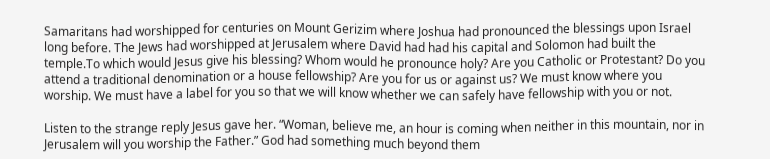Samaritans had worshipped for centuries on Mount Gerizim where Joshua had pronounced the blessings upon Israel long before. The Jews had worshipped at Jerusalem where David had had his capital and Solomon had built the temple.To which would Jesus give his blessing? Whom would he pronounce holy? Are you Catholic or Protestant? Do you attend a traditional denomination or a house fellowship? Are you for us or against us? We must know where you worship. We must have a label for you so that we will know whether we can safely have fellowship with you or not.

Listen to the strange reply Jesus gave her. “Woman, believe me, an hour is coming when neither in this mountain, nor in Jerusalem will you worship the Father.” God had something much beyond them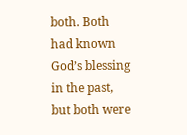both. Both had known God’s blessing in the past, but both were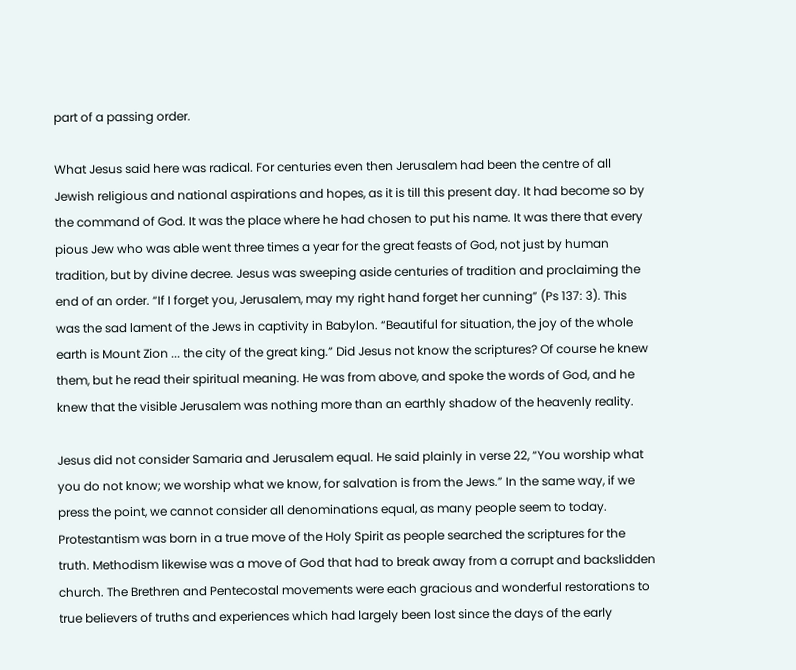part of a passing order.

What Jesus said here was radical. For centuries even then Jerusalem had been the centre of all Jewish religious and national aspirations and hopes, as it is till this present day. It had become so by the command of God. It was the place where he had chosen to put his name. It was there that every pious Jew who was able went three times a year for the great feasts of God, not just by human tradition, but by divine decree. Jesus was sweeping aside centuries of tradition and proclaiming the end of an order. “If I forget you, Jerusalem, may my right hand forget her cunning” (Ps 137: 3). This was the sad lament of the Jews in captivity in Babylon. “Beautiful for situation, the joy of the whole earth is Mount Zion ... the city of the great king.” Did Jesus not know the scriptures? Of course he knew them, but he read their spiritual meaning. He was from above, and spoke the words of God, and he knew that the visible Jerusalem was nothing more than an earthly shadow of the heavenly reality.

Jesus did not consider Samaria and Jerusalem equal. He said plainly in verse 22, “You worship what you do not know; we worship what we know, for salvation is from the Jews.” In the same way, if we press the point, we cannot consider all denominations equal, as many people seem to today. Protestantism was born in a true move of the Holy Spirit as people searched the scriptures for the truth. Methodism likewise was a move of God that had to break away from a corrupt and backslidden church. The Brethren and Pentecostal movements were each gracious and wonderful restorations to true believers of truths and experiences which had largely been lost since the days of the early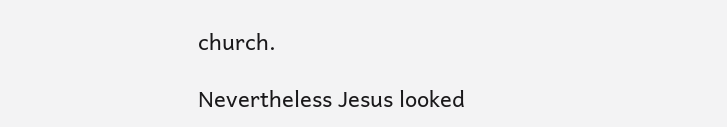church.

Nevertheless Jesus looked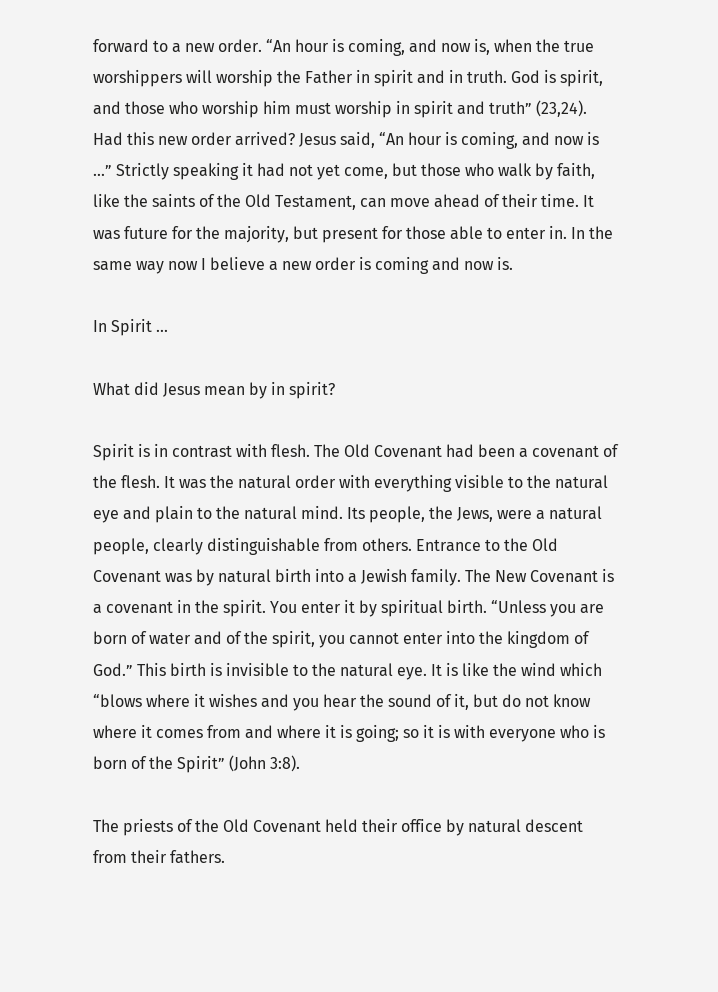forward to a new order. “An hour is coming, and now is, when the true worshippers will worship the Father in spirit and in truth. God is spirit, and those who worship him must worship in spirit and truth” (23,24). Had this new order arrived? Jesus said, “An hour is coming, and now is ...” Strictly speaking it had not yet come, but those who walk by faith, like the saints of the Old Testament, can move ahead of their time. It was future for the majority, but present for those able to enter in. In the same way now I believe a new order is coming and now is.

In Spirit ...

What did Jesus mean by in spirit?

Spirit is in contrast with flesh. The Old Covenant had been a covenant of the flesh. It was the natural order with everything visible to the natural eye and plain to the natural mind. Its people, the Jews, were a natural people, clearly distinguishable from others. Entrance to the Old Covenant was by natural birth into a Jewish family. The New Covenant is a covenant in the spirit. You enter it by spiritual birth. “Unless you are born of water and of the spirit, you cannot enter into the kingdom of God.” This birth is invisible to the natural eye. It is like the wind which “blows where it wishes and you hear the sound of it, but do not know where it comes from and where it is going; so it is with everyone who is born of the Spirit” (John 3:8).

The priests of the Old Covenant held their office by natural descent from their fathers.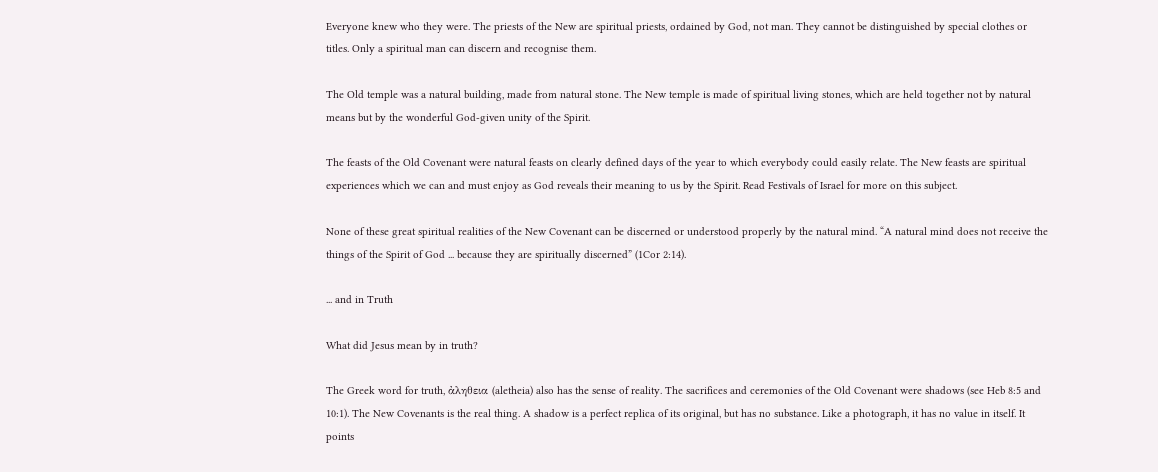Everyone knew who they were. The priests of the New are spiritual priests, ordained by God, not man. They cannot be distinguished by special clothes or titles. Only a spiritual man can discern and recognise them.

The Old temple was a natural building, made from natural stone. The New temple is made of spiritual living stones, which are held together not by natural means but by the wonderful God-given unity of the Spirit.

The feasts of the Old Covenant were natural feasts on clearly defined days of the year to which everybody could easily relate. The New feasts are spiritual experiences which we can and must enjoy as God reveals their meaning to us by the Spirit. Read Festivals of Israel for more on this subject.

None of these great spiritual realities of the New Covenant can be discerned or understood properly by the natural mind. “A natural mind does not receive the things of the Spirit of God ... because they are spiritually discerned” (1Cor 2:14).

... and in Truth

What did Jesus mean by in truth?

The Greek word for truth, ἀληθεια (aletheia) also has the sense of reality. The sacrifices and ceremonies of the Old Covenant were shadows (see Heb 8:5 and 10:1). The New Covenants is the real thing. A shadow is a perfect replica of its original, but has no substance. Like a photograph, it has no value in itself. It points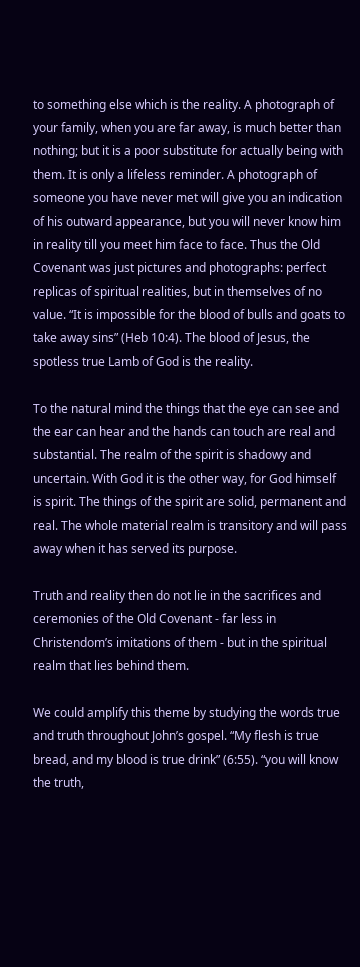to something else which is the reality. A photograph of your family, when you are far away, is much better than nothing; but it is a poor substitute for actually being with them. It is only a lifeless reminder. A photograph of someone you have never met will give you an indication of his outward appearance, but you will never know him in reality till you meet him face to face. Thus the Old Covenant was just pictures and photographs: perfect replicas of spiritual realities, but in themselves of no value. “It is impossible for the blood of bulls and goats to take away sins” (Heb 10:4). The blood of Jesus, the spotless true Lamb of God is the reality.

To the natural mind the things that the eye can see and the ear can hear and the hands can touch are real and substantial. The realm of the spirit is shadowy and uncertain. With God it is the other way, for God himself is spirit. The things of the spirit are solid, permanent and real. The whole material realm is transitory and will pass away when it has served its purpose.

Truth and reality then do not lie in the sacrifices and ceremonies of the Old Covenant - far less in Christendom’s imitations of them - but in the spiritual realm that lies behind them.

We could amplify this theme by studying the words true and truth throughout John’s gospel. “My flesh is true bread, and my blood is true drink” (6:55). “you will know the truth,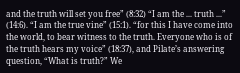and the truth will set you free” (8:32) “I am the ... truth ...” (14:6). “I am the true vine” (15:1). “for this I have come into the world, to bear witness to the truth. Everyone who is of the truth hears my voice” (18:37), and Pilate’s answering question, “What is truth?” We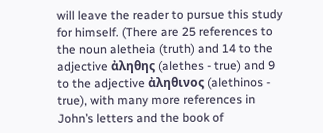will leave the reader to pursue this study for himself. (There are 25 references to the noun aletheia (truth) and 14 to the adjective ἀληθης (alethes - true) and 9 to the adjective ἀληθινος (alethinos - true), with many more references in John’s letters and the book of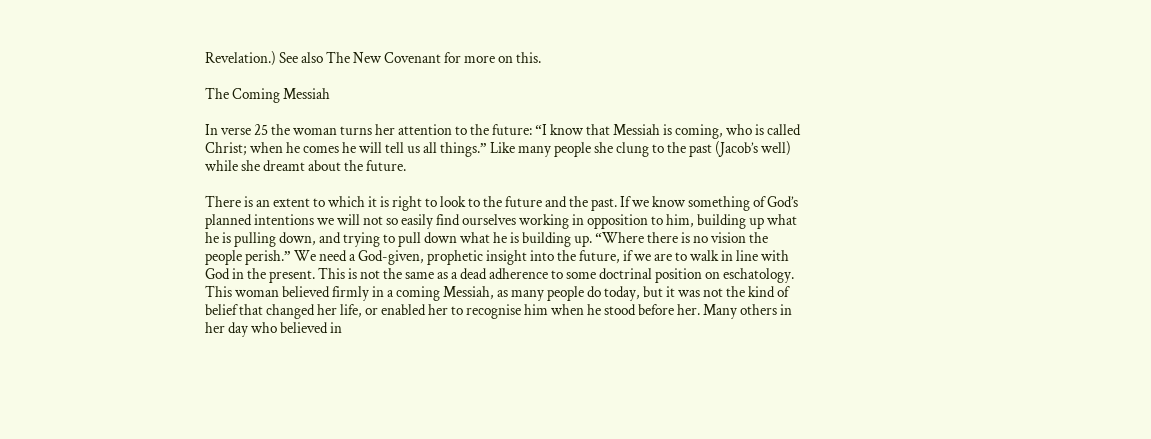Revelation.) See also The New Covenant for more on this.

The Coming Messiah

In verse 25 the woman turns her attention to the future: “I know that Messiah is coming, who is called Christ; when he comes he will tell us all things.” Like many people she clung to the past (Jacob’s well) while she dreamt about the future.

There is an extent to which it is right to look to the future and the past. If we know something of God’s planned intentions we will not so easily find ourselves working in opposition to him, building up what he is pulling down, and trying to pull down what he is building up. “Where there is no vision the people perish.” We need a God-given, prophetic insight into the future, if we are to walk in line with God in the present. This is not the same as a dead adherence to some doctrinal position on eschatology. This woman believed firmly in a coming Messiah, as many people do today, but it was not the kind of belief that changed her life, or enabled her to recognise him when he stood before her. Many others in her day who believed in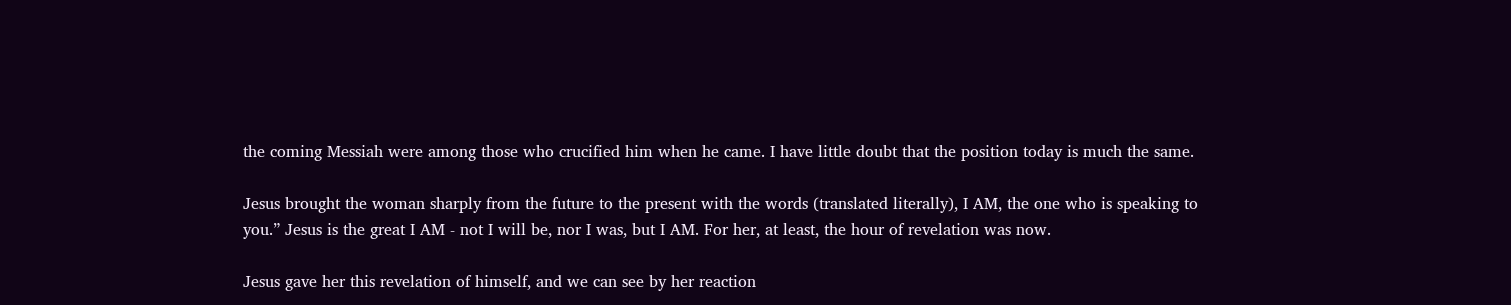the coming Messiah were among those who crucified him when he came. I have little doubt that the position today is much the same.

Jesus brought the woman sharply from the future to the present with the words (translated literally), I AM, the one who is speaking to you.” Jesus is the great I AM - not I will be, nor I was, but I AM. For her, at least, the hour of revelation was now.

Jesus gave her this revelation of himself, and we can see by her reaction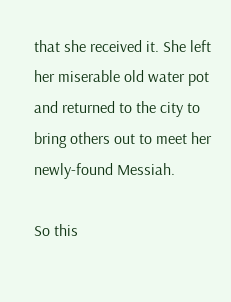that she received it. She left her miserable old water pot and returned to the city to bring others out to meet her newly-found Messiah.

So this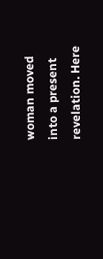woman moved into a present revelation. Here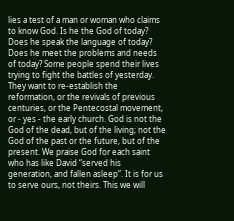lies a test of a man or woman who claims to know God. Is he the God of today? Does he speak the language of today? Does he meet the problems and needs of today? Some people spend their lives trying to fight the battles of yesterday. They want to re-establish the reformation, or the revivals of previous centuries, or the Pentecostal movement, or - yes - the early church. God is not the God of the dead, but of the living; not the God of the past or the future, but of the present. We praise God for each saint who has like David “served his generation, and fallen asleep”. It is for us to serve ours, not theirs. This we will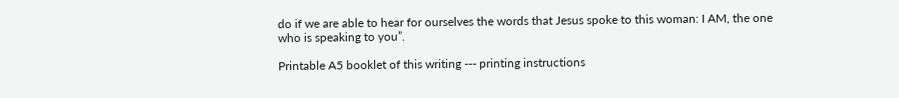do if we are able to hear for ourselves the words that Jesus spoke to this woman: I AM, the one who is speaking to you”.

Printable A5 booklet of this writing --- printing instructions